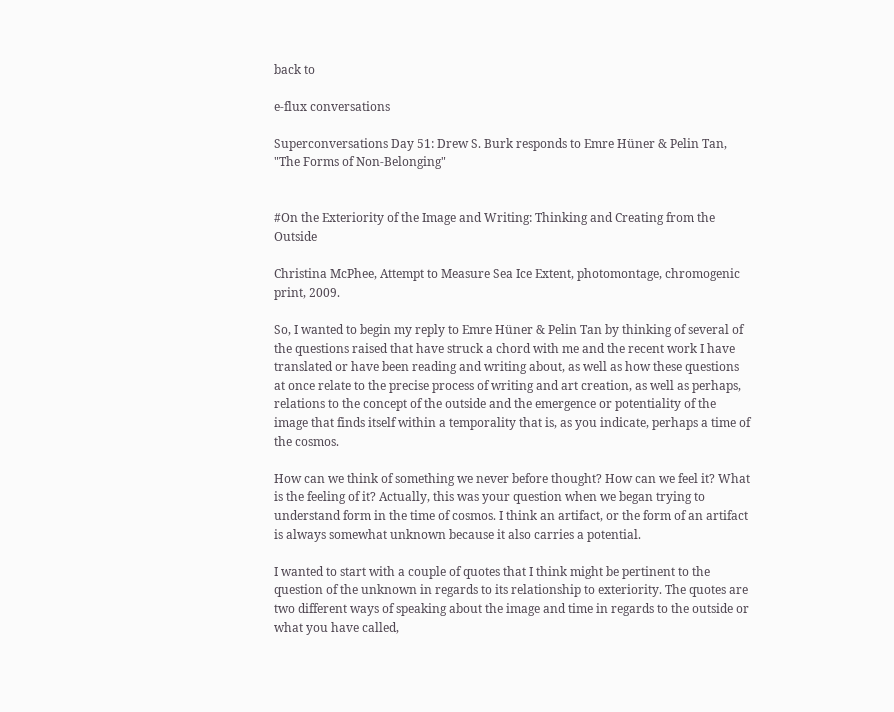back to

e-flux conversations

Superconversations Day 51: Drew S. Burk responds to Emre Hüner & Pelin Tan, "The Forms of Non-Belonging"


#On the Exteriority of the Image and Writing: Thinking and Creating from the Outside

Christina McPhee, Attempt to Measure Sea Ice Extent, photomontage, chromogenic print, 2009.

So, I wanted to begin my reply to Emre Hüner & Pelin Tan by thinking of several of the questions raised that have struck a chord with me and the recent work I have translated or have been reading and writing about, as well as how these questions at once relate to the precise process of writing and art creation, as well as perhaps, relations to the concept of the outside and the emergence or potentiality of the image that finds itself within a temporality that is, as you indicate, perhaps a time of the cosmos.

How can we think of something we never before thought? How can we feel it? What is the feeling of it? Actually, this was your question when we began trying to understand form in the time of cosmos. I think an artifact, or the form of an artifact is always somewhat unknown because it also carries a potential.

I wanted to start with a couple of quotes that I think might be pertinent to the question of the unknown in regards to its relationship to exteriority. The quotes are two different ways of speaking about the image and time in regards to the outside or what you have called,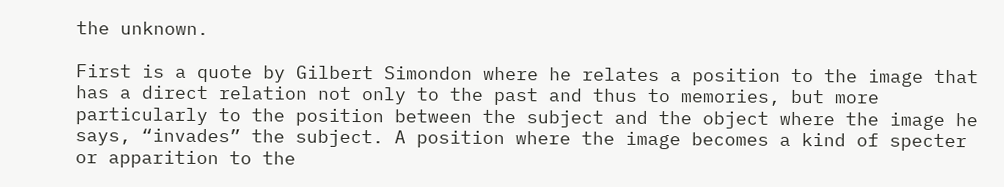the unknown.

First is a quote by Gilbert Simondon where he relates a position to the image that has a direct relation not only to the past and thus to memories, but more particularly to the position between the subject and the object where the image he says, “invades” the subject. A position where the image becomes a kind of specter or apparition to the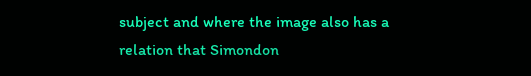subject and where the image also has a relation that Simondon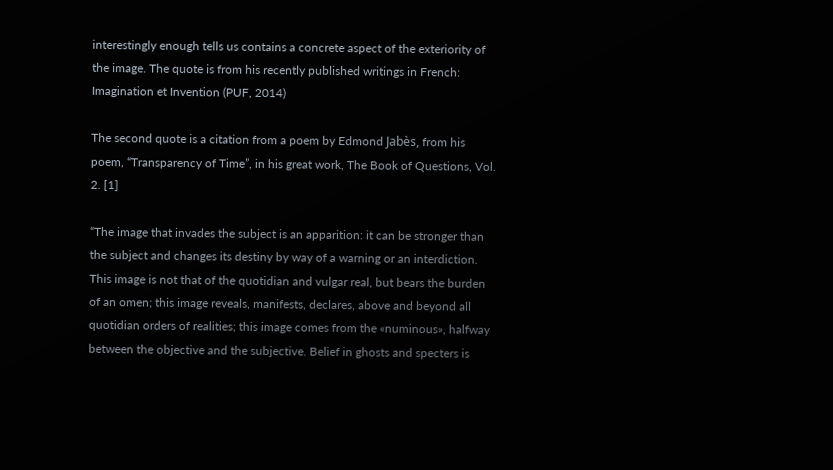interestingly enough tells us contains a concrete aspect of the exteriority of the image. The quote is from his recently published writings in French: Imagination et Invention (PUF, 2014)

The second quote is a citation from a poem by Edmond Jabès, from his poem, “Transparency of Time”, in his great work, The Book of Questions, Vol. 2. [1]

“The image that invades the subject is an apparition: it can be stronger than the subject and changes its destiny by way of a warning or an interdiction. This image is not that of the quotidian and vulgar real, but bears the burden of an omen; this image reveals, manifests, declares, above and beyond all quotidian orders of realities; this image comes from the «numinous», halfway between the objective and the subjective. Belief in ghosts and specters is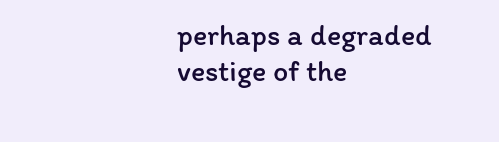perhaps a degraded vestige of the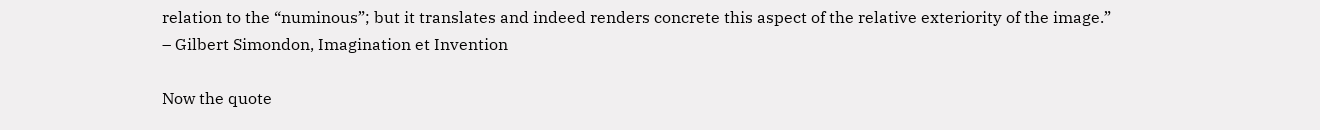relation to the “numinous”; but it translates and indeed renders concrete this aspect of the relative exteriority of the image.”
– Gilbert Simondon, Imagination et Invention

Now the quote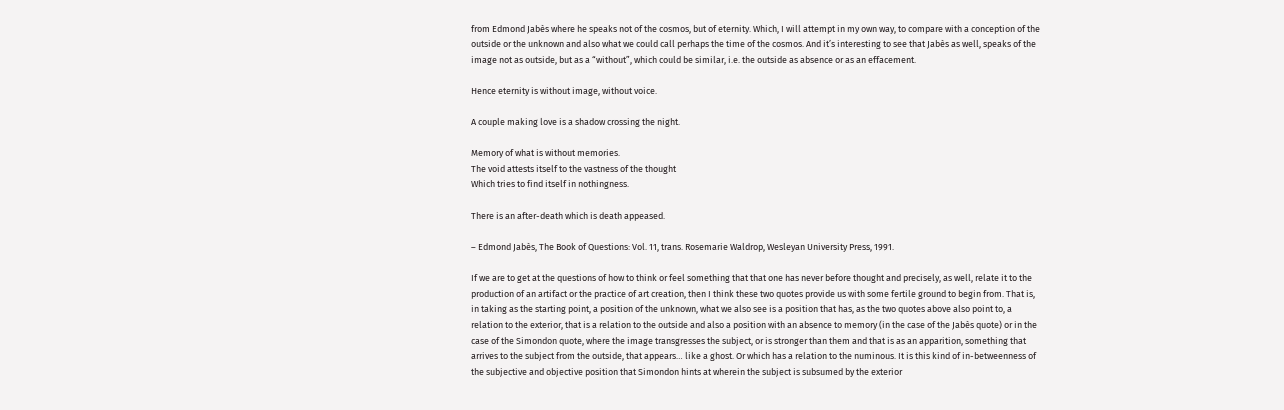from Edmond Jabès where he speaks not of the cosmos, but of eternity. Which, I will attempt in my own way, to compare with a conception of the outside or the unknown and also what we could call perhaps the time of the cosmos. And it’s interesting to see that Jabès as well, speaks of the image not as outside, but as a “without”, which could be similar, i.e. the outside as absence or as an effacement.

Hence eternity is without image, without voice.

A couple making love is a shadow crossing the night.

Memory of what is without memories.
The void attests itself to the vastness of the thought
Which tries to find itself in nothingness.

There is an after-death which is death appeased.

– Edmond Jabès, The Book of Questions: Vol. 11, trans. Rosemarie Waldrop, Wesleyan University Press, 1991.

If we are to get at the questions of how to think or feel something that that one has never before thought and precisely, as well, relate it to the production of an artifact or the practice of art creation, then I think these two quotes provide us with some fertile ground to begin from. That is, in taking as the starting point, a position of the unknown, what we also see is a position that has, as the two quotes above also point to, a relation to the exterior, that is a relation to the outside and also a position with an absence to memory (in the case of the Jabès quote) or in the case of the Simondon quote, where the image transgresses the subject, or is stronger than them and that is as an apparition, something that arrives to the subject from the outside, that appears… like a ghost. Or which has a relation to the numinous. It is this kind of in-betweenness of the subjective and objective position that Simondon hints at wherein the subject is subsumed by the exterior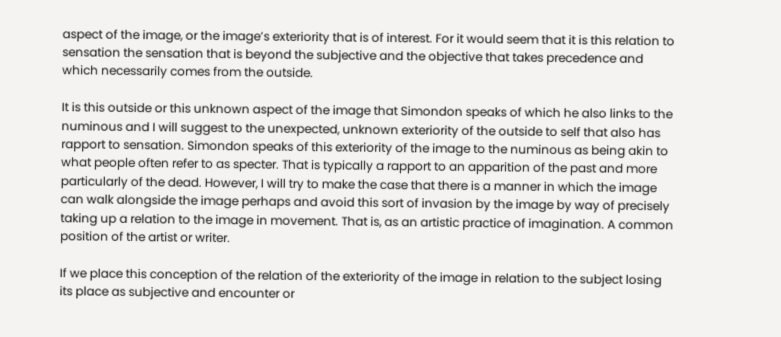aspect of the image, or the image’s exteriority that is of interest. For it would seem that it is this relation to sensation the sensation that is beyond the subjective and the objective that takes precedence and which necessarily comes from the outside.

It is this outside or this unknown aspect of the image that Simondon speaks of which he also links to the numinous and I will suggest to the unexpected, unknown exteriority of the outside to self that also has rapport to sensation. Simondon speaks of this exteriority of the image to the numinous as being akin to what people often refer to as specter. That is typically a rapport to an apparition of the past and more particularly of the dead. However, I will try to make the case that there is a manner in which the image can walk alongside the image perhaps and avoid this sort of invasion by the image by way of precisely taking up a relation to the image in movement. That is, as an artistic practice of imagination. A common position of the artist or writer.

If we place this conception of the relation of the exteriority of the image in relation to the subject losing its place as subjective and encounter or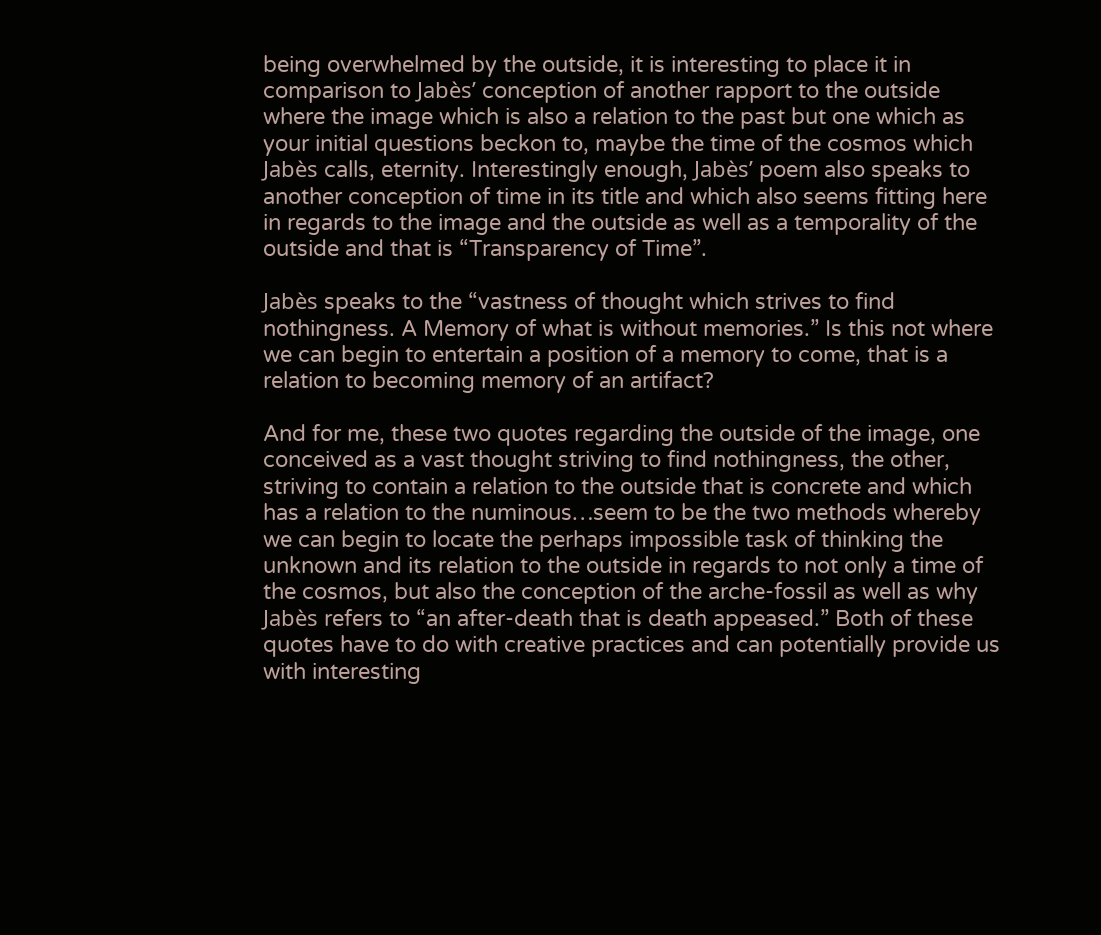being overwhelmed by the outside, it is interesting to place it in comparison to Jabès’ conception of another rapport to the outside where the image which is also a relation to the past but one which as your initial questions beckon to, maybe the time of the cosmos which Jabès calls, eternity. Interestingly enough, Jabès’ poem also speaks to another conception of time in its title and which also seems fitting here in regards to the image and the outside as well as a temporality of the outside and that is “Transparency of Time”.

Jabès speaks to the “vastness of thought which strives to find nothingness. A Memory of what is without memories.” Is this not where we can begin to entertain a position of a memory to come, that is a relation to becoming memory of an artifact?

And for me, these two quotes regarding the outside of the image, one conceived as a vast thought striving to find nothingness, the other, striving to contain a relation to the outside that is concrete and which has a relation to the numinous…seem to be the two methods whereby we can begin to locate the perhaps impossible task of thinking the unknown and its relation to the outside in regards to not only a time of the cosmos, but also the conception of the arche-fossil as well as why Jabès refers to “an after-death that is death appeased.” Both of these quotes have to do with creative practices and can potentially provide us with interesting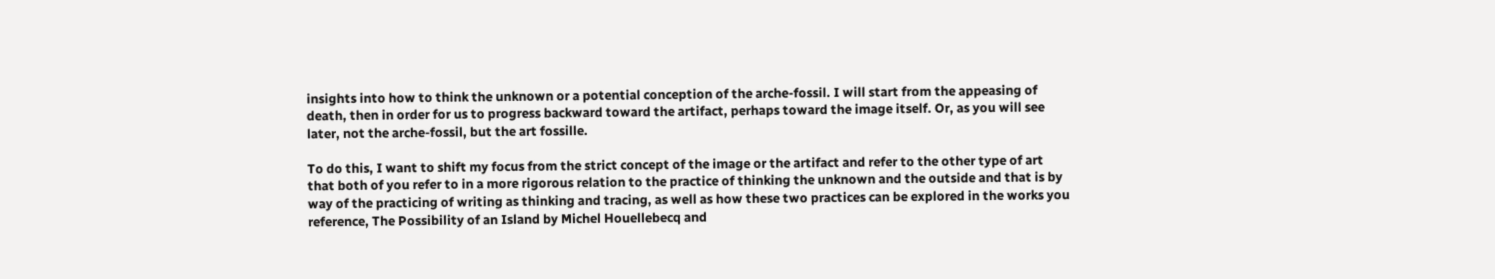insights into how to think the unknown or a potential conception of the arche-fossil. I will start from the appeasing of death, then in order for us to progress backward toward the artifact, perhaps toward the image itself. Or, as you will see later, not the arche-fossil, but the art fossille.

To do this, I want to shift my focus from the strict concept of the image or the artifact and refer to the other type of art that both of you refer to in a more rigorous relation to the practice of thinking the unknown and the outside and that is by way of the practicing of writing as thinking and tracing, as well as how these two practices can be explored in the works you reference, The Possibility of an Island by Michel Houellebecq and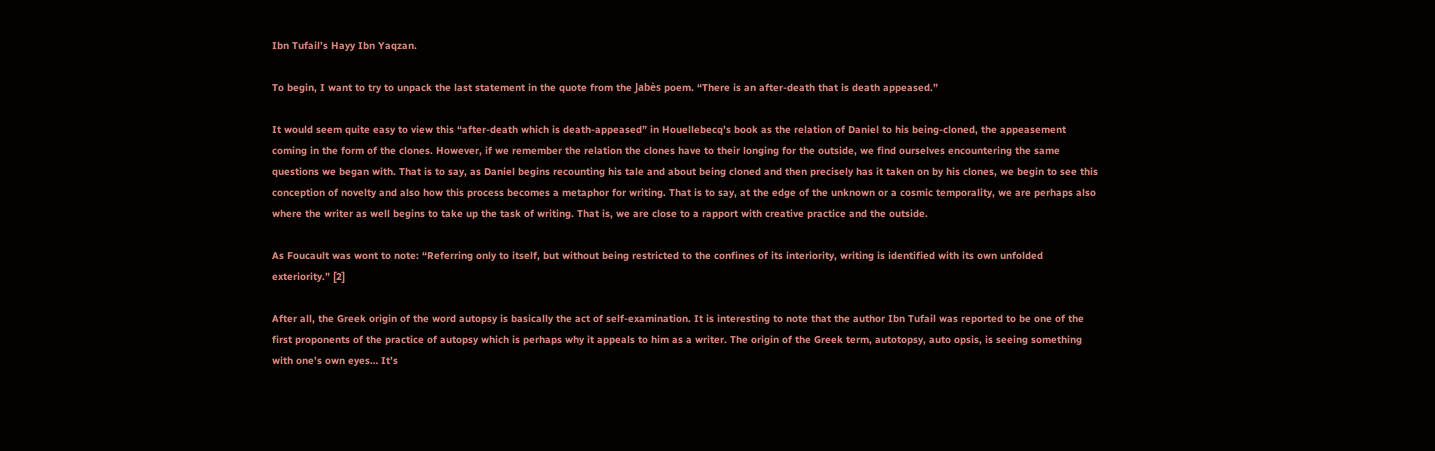Ibn Tufail’s Hayy Ibn Yaqzan.

To begin, I want to try to unpack the last statement in the quote from the Jabès poem. “There is an after-death that is death appeased.”

It would seem quite easy to view this “after-death which is death-appeased” in Houellebecq’s book as the relation of Daniel to his being-cloned, the appeasement coming in the form of the clones. However, if we remember the relation the clones have to their longing for the outside, we find ourselves encountering the same questions we began with. That is to say, as Daniel begins recounting his tale and about being cloned and then precisely has it taken on by his clones, we begin to see this conception of novelty and also how this process becomes a metaphor for writing. That is to say, at the edge of the unknown or a cosmic temporality, we are perhaps also where the writer as well begins to take up the task of writing. That is, we are close to a rapport with creative practice and the outside.

As Foucault was wont to note: “Referring only to itself, but without being restricted to the confines of its interiority, writing is identified with its own unfolded exteriority.” [2]

After all, the Greek origin of the word autopsy is basically the act of self-examination. It is interesting to note that the author Ibn Tufail was reported to be one of the first proponents of the practice of autopsy which is perhaps why it appeals to him as a writer. The origin of the Greek term, autotopsy, auto opsis, is seeing something with one’s own eyes… It’s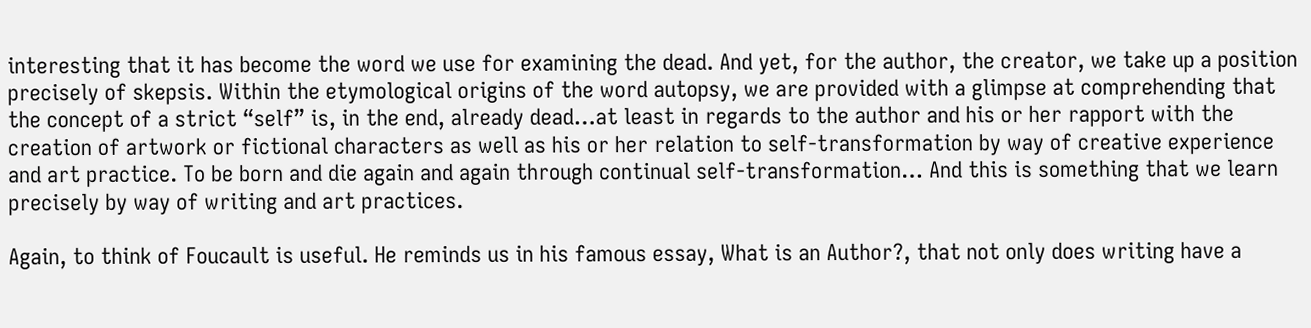interesting that it has become the word we use for examining the dead. And yet, for the author, the creator, we take up a position precisely of skepsis. Within the etymological origins of the word autopsy, we are provided with a glimpse at comprehending that the concept of a strict “self” is, in the end, already dead…at least in regards to the author and his or her rapport with the creation of artwork or fictional characters as well as his or her relation to self-transformation by way of creative experience and art practice. To be born and die again and again through continual self-transformation… And this is something that we learn precisely by way of writing and art practices.

Again, to think of Foucault is useful. He reminds us in his famous essay, What is an Author?, that not only does writing have a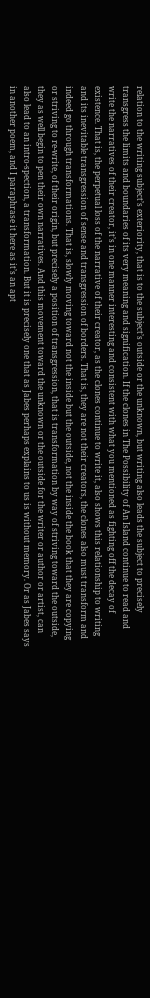relation to the writing subject’s exteriority, that is to the subject’s outside or the unknown, but writing also leads the subject to precisely transgress the limits and boundaries of its very meaning and signification. If the clones in The Possibility of An Island continue to read and write the narratives of their creator, it’s in one manner interesting and consistent with what you mentioned as fighting off the decay of existence. That is, the perpetual loss of the narrative of their creator, as the clones continue to write it, also shows this relationship to writing and its inevitable transgression of sense and transgression of borders. That is, they are not their creators, the clones also must transform and indeed go through transformations. That is, slowly moving toward not the inside but the outside, not the inside the book that they are copying or striving to re-write, of their origin, but precisely a position of transgression, that is transformation by way of striving toward the outside, they as well begin to pen their own narratives. And this movement toward the unknown or the outside for the writer or author or artist, can also lead to an intro-spection, a transformation. But it is precisely one that as Jabes perhaps explains to us is without memory. Or as Jabes says in another poem, and I paraphrase it here as it’s an apt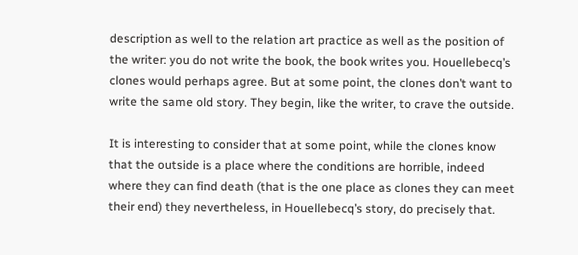description as well to the relation art practice as well as the position of the writer: you do not write the book, the book writes you. Houellebecq’s clones would perhaps agree. But at some point, the clones don’t want to write the same old story. They begin, like the writer, to crave the outside.

It is interesting to consider that at some point, while the clones know that the outside is a place where the conditions are horrible, indeed where they can find death (that is the one place as clones they can meet their end) they nevertheless, in Houellebecq’s story, do precisely that.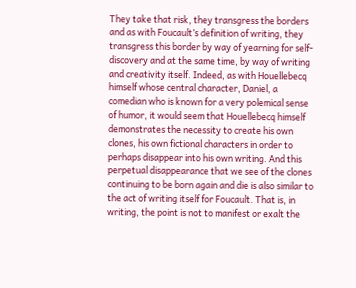They take that risk, they transgress the borders and as with Foucault’s definition of writing, they transgress this border by way of yearning for self-discovery and at the same time, by way of writing and creativity itself. Indeed, as with Houellebecq himself whose central character, Daniel, a comedian who is known for a very polemical sense of humor, it would seem that Houellebecq himself demonstrates the necessity to create his own clones, his own fictional characters in order to perhaps disappear into his own writing. And this perpetual disappearance that we see of the clones continuing to be born again and die is also similar to the act of writing itself for Foucault. That is, in writing, the point is not to manifest or exalt the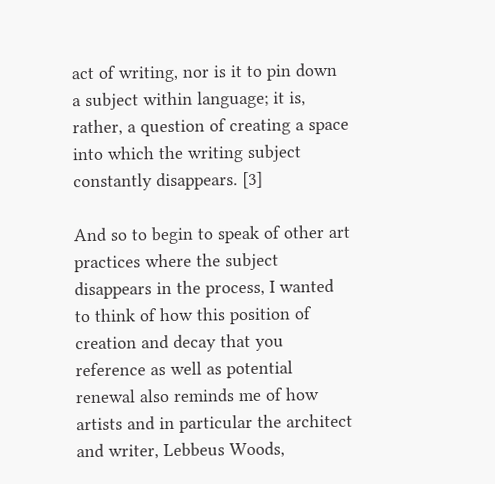act of writing, nor is it to pin down a subject within language; it is, rather, a question of creating a space into which the writing subject constantly disappears. [3]

And so to begin to speak of other art practices where the subject disappears in the process, I wanted to think of how this position of creation and decay that you reference as well as potential renewal also reminds me of how artists and in particular the architect and writer, Lebbeus Woods,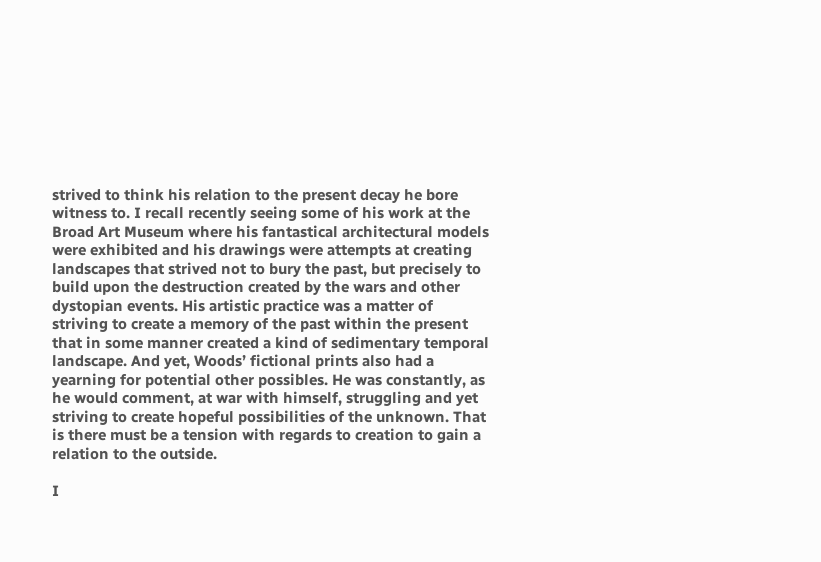strived to think his relation to the present decay he bore witness to. I recall recently seeing some of his work at the Broad Art Museum where his fantastical architectural models were exhibited and his drawings were attempts at creating landscapes that strived not to bury the past, but precisely to build upon the destruction created by the wars and other dystopian events. His artistic practice was a matter of striving to create a memory of the past within the present that in some manner created a kind of sedimentary temporal landscape. And yet, Woods’ fictional prints also had a yearning for potential other possibles. He was constantly, as he would comment, at war with himself, struggling and yet striving to create hopeful possibilities of the unknown. That is there must be a tension with regards to creation to gain a relation to the outside.

I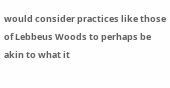would consider practices like those of Lebbeus Woods to perhaps be akin to what it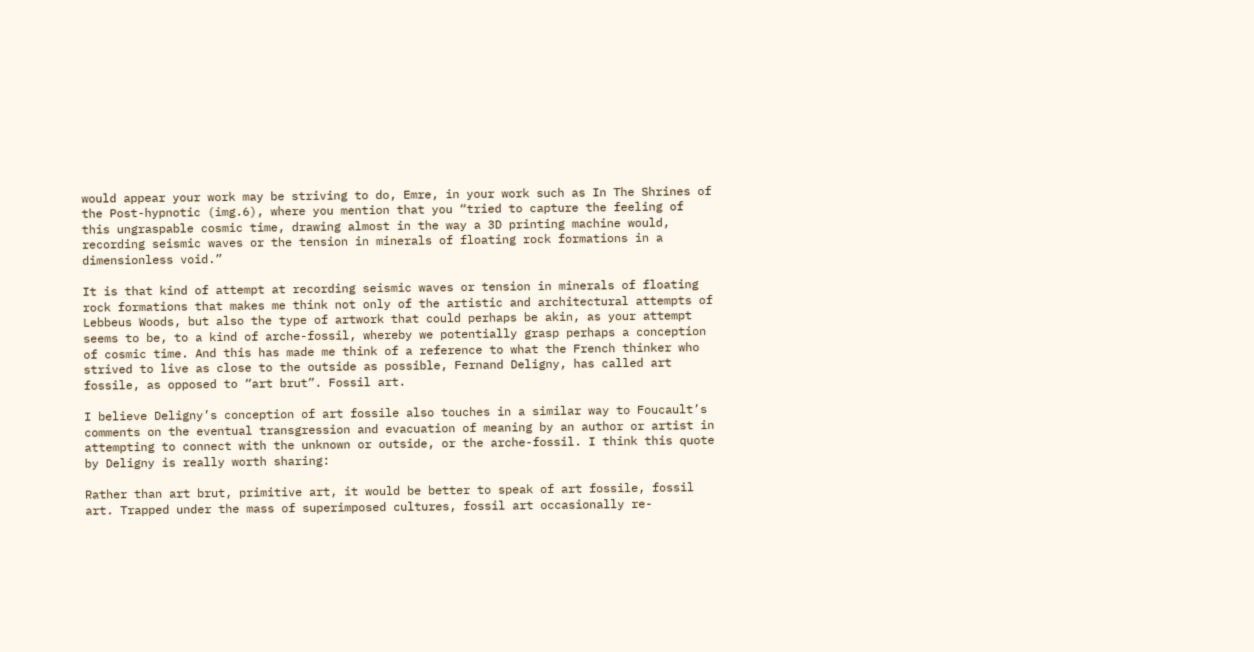would appear your work may be striving to do, Emre, in your work such as In The Shrines of the Post-hypnotic (img.6), where you mention that you “tried to capture the feeling of this ungraspable cosmic time, drawing almost in the way a 3D printing machine would, recording seismic waves or the tension in minerals of floating rock formations in a dimensionless void.”

It is that kind of attempt at recording seismic waves or tension in minerals of floating rock formations that makes me think not only of the artistic and architectural attempts of Lebbeus Woods, but also the type of artwork that could perhaps be akin, as your attempt seems to be, to a kind of arche-fossil, whereby we potentially grasp perhaps a conception of cosmic time. And this has made me think of a reference to what the French thinker who strived to live as close to the outside as possible, Fernand Deligny, has called art fossile, as opposed to “art brut”. Fossil art.

I believe Deligny’s conception of art fossile also touches in a similar way to Foucault’s comments on the eventual transgression and evacuation of meaning by an author or artist in attempting to connect with the unknown or outside, or the arche-fossil. I think this quote by Deligny is really worth sharing:

Rather than art brut, primitive art, it would be better to speak of art fossile, fossil art. Trapped under the mass of superimposed cultures, fossil art occasionally re-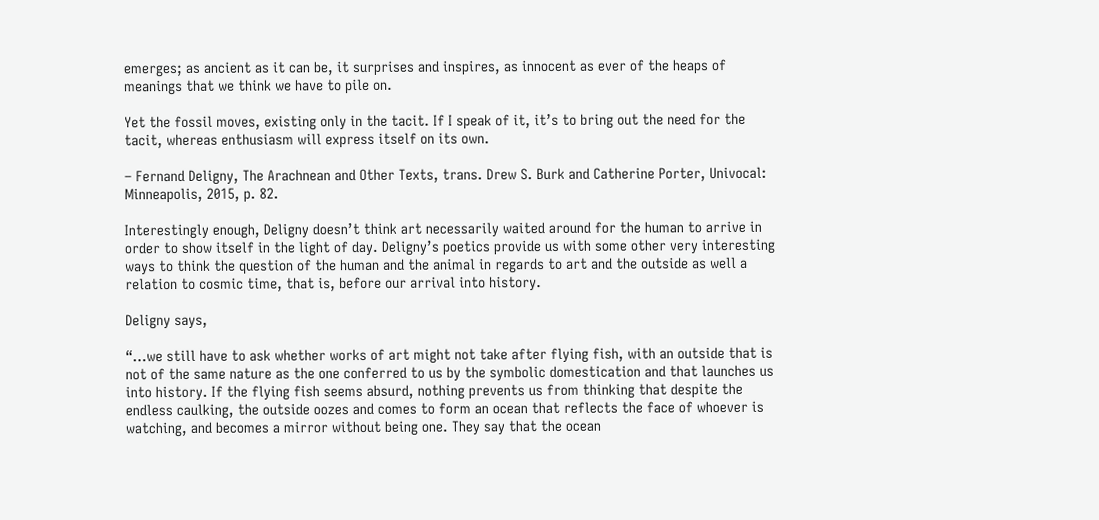emerges; as ancient as it can be, it surprises and inspires, as innocent as ever of the heaps of meanings that we think we have to pile on.

Yet the fossil moves, existing only in the tacit. If I speak of it, it’s to bring out the need for the tacit, whereas enthusiasm will express itself on its own.

– Fernand Deligny, The Arachnean and Other Texts, trans. Drew S. Burk and Catherine Porter, Univocal: Minneapolis, 2015, p. 82.

Interestingly enough, Deligny doesn’t think art necessarily waited around for the human to arrive in order to show itself in the light of day. Deligny’s poetics provide us with some other very interesting ways to think the question of the human and the animal in regards to art and the outside as well a relation to cosmic time, that is, before our arrival into history.

Deligny says,

“…we still have to ask whether works of art might not take after flying fish, with an outside that is not of the same nature as the one conferred to us by the symbolic domestication and that launches us into history. If the flying fish seems absurd, nothing prevents us from thinking that despite the endless caulking, the outside oozes and comes to form an ocean that reflects the face of whoever is watching, and becomes a mirror without being one. They say that the ocean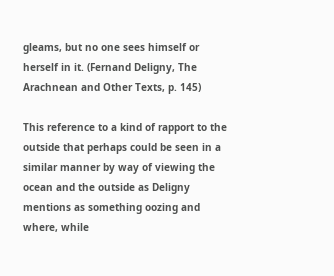gleams, but no one sees himself or herself in it. (Fernand Deligny, The Arachnean and Other Texts, p. 145)

This reference to a kind of rapport to the outside that perhaps could be seen in a similar manner by way of viewing the ocean and the outside as Deligny mentions as something oozing and where, while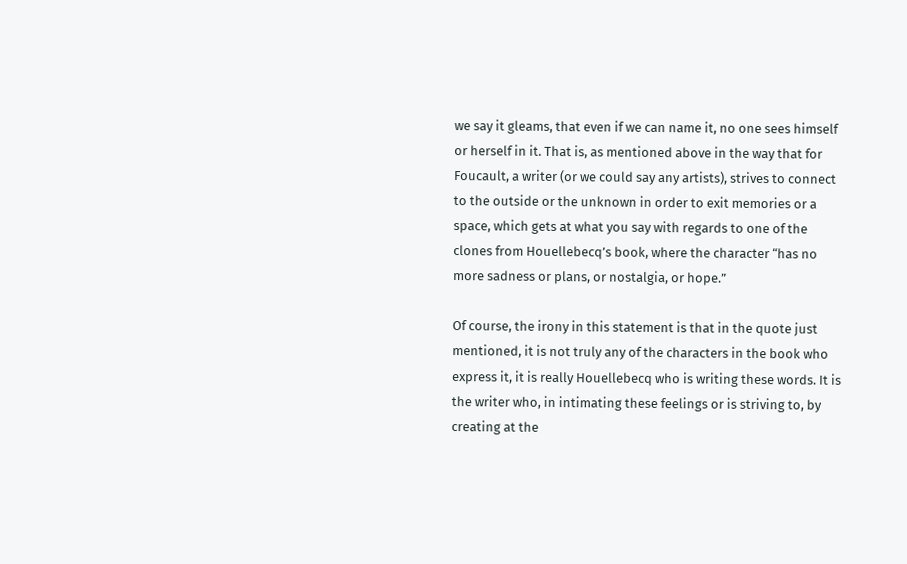we say it gleams, that even if we can name it, no one sees himself or herself in it. That is, as mentioned above in the way that for Foucault, a writer (or we could say any artists), strives to connect to the outside or the unknown in order to exit memories or a space, which gets at what you say with regards to one of the clones from Houellebecq’s book, where the character “has no more sadness or plans, or nostalgia, or hope.”

Of course, the irony in this statement is that in the quote just mentioned, it is not truly any of the characters in the book who express it, it is really Houellebecq who is writing these words. It is the writer who, in intimating these feelings or is striving to, by creating at the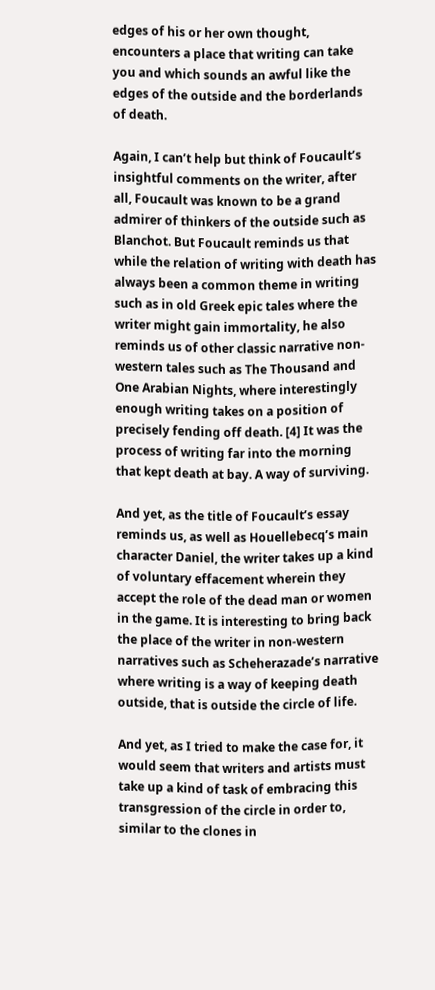edges of his or her own thought, encounters a place that writing can take you and which sounds an awful like the edges of the outside and the borderlands of death.

Again, I can’t help but think of Foucault’s insightful comments on the writer, after all, Foucault was known to be a grand admirer of thinkers of the outside such as Blanchot. But Foucault reminds us that while the relation of writing with death has always been a common theme in writing such as in old Greek epic tales where the writer might gain immortality, he also reminds us of other classic narrative non-western tales such as The Thousand and One Arabian Nights, where interestingly enough writing takes on a position of precisely fending off death. [4] It was the process of writing far into the morning that kept death at bay. A way of surviving.

And yet, as the title of Foucault’s essay reminds us, as well as Houellebecq’s main character Daniel, the writer takes up a kind of voluntary effacement wherein they accept the role of the dead man or women in the game. It is interesting to bring back the place of the writer in non-western narratives such as Scheherazade’s narrative where writing is a way of keeping death outside, that is outside the circle of life.

And yet, as I tried to make the case for, it would seem that writers and artists must take up a kind of task of embracing this transgression of the circle in order to, similar to the clones in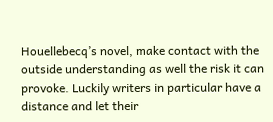Houellebecq’s novel, make contact with the outside understanding as well the risk it can provoke. Luckily writers in particular have a distance and let their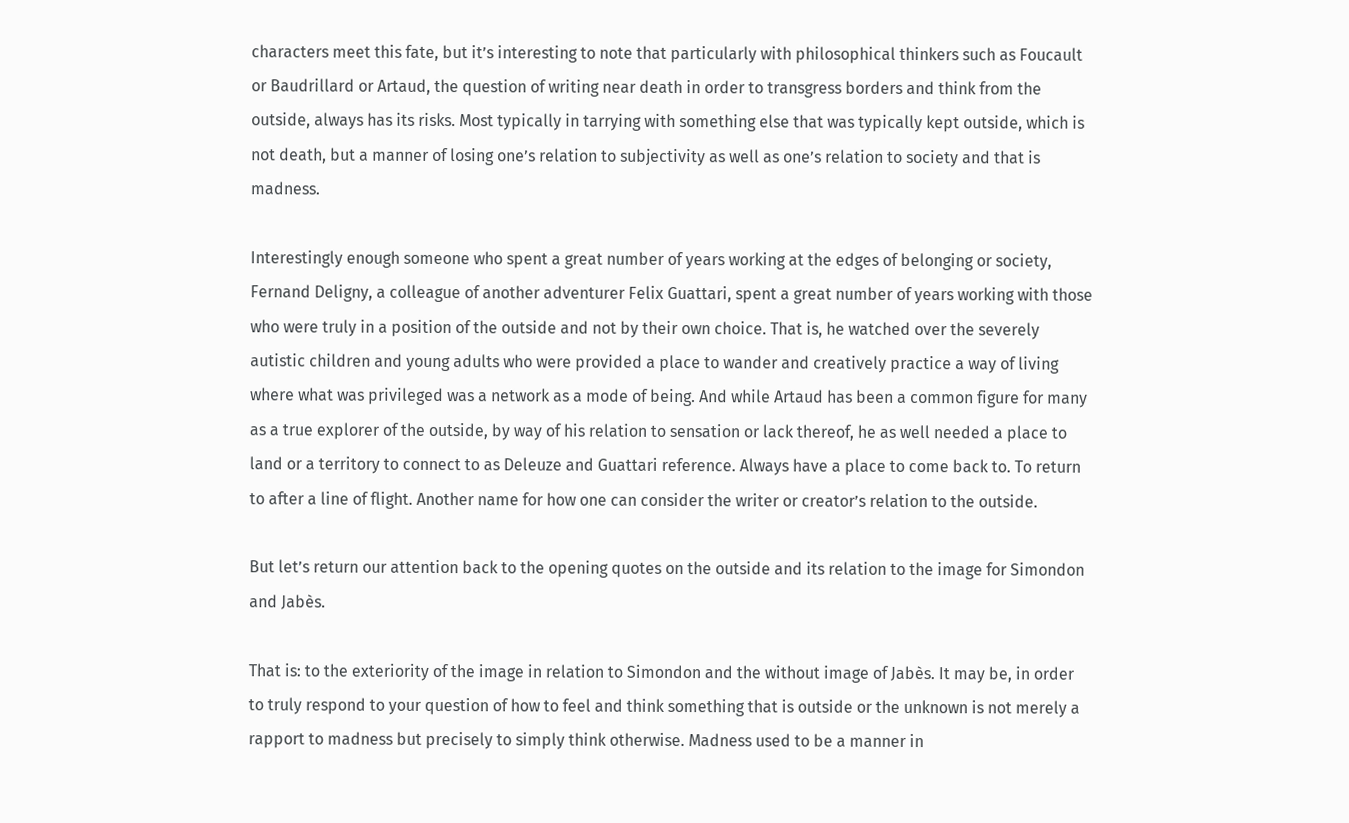characters meet this fate, but it’s interesting to note that particularly with philosophical thinkers such as Foucault or Baudrillard or Artaud, the question of writing near death in order to transgress borders and think from the outside, always has its risks. Most typically in tarrying with something else that was typically kept outside, which is not death, but a manner of losing one’s relation to subjectivity as well as one’s relation to society and that is madness.

Interestingly enough someone who spent a great number of years working at the edges of belonging or society, Fernand Deligny, a colleague of another adventurer Felix Guattari, spent a great number of years working with those who were truly in a position of the outside and not by their own choice. That is, he watched over the severely autistic children and young adults who were provided a place to wander and creatively practice a way of living where what was privileged was a network as a mode of being. And while Artaud has been a common figure for many as a true explorer of the outside, by way of his relation to sensation or lack thereof, he as well needed a place to land or a territory to connect to as Deleuze and Guattari reference. Always have a place to come back to. To return to after a line of flight. Another name for how one can consider the writer or creator’s relation to the outside.

But let’s return our attention back to the opening quotes on the outside and its relation to the image for Simondon and Jabès.

That is: to the exteriority of the image in relation to Simondon and the without image of Jabès. It may be, in order to truly respond to your question of how to feel and think something that is outside or the unknown is not merely a rapport to madness but precisely to simply think otherwise. Madness used to be a manner in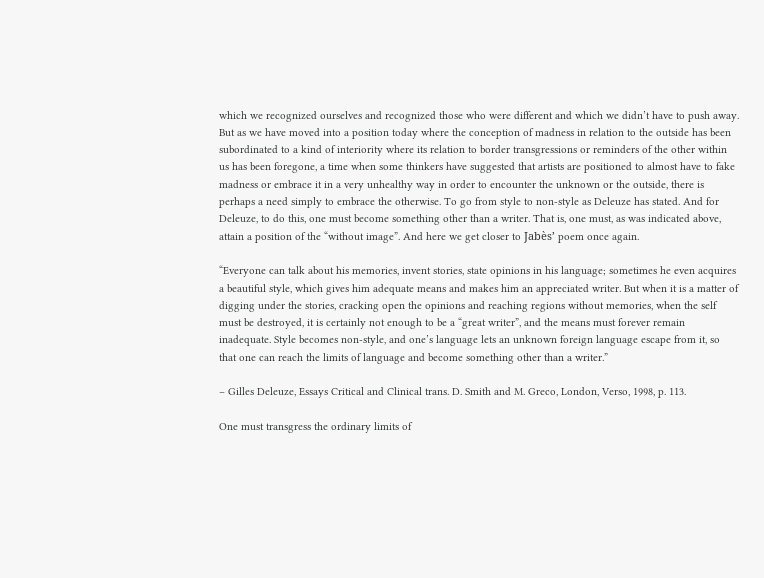which we recognized ourselves and recognized those who were different and which we didn’t have to push away. But as we have moved into a position today where the conception of madness in relation to the outside has been subordinated to a kind of interiority where its relation to border transgressions or reminders of the other within us has been foregone, a time when some thinkers have suggested that artists are positioned to almost have to fake madness or embrace it in a very unhealthy way in order to encounter the unknown or the outside, there is perhaps a need simply to embrace the otherwise. To go from style to non-style as Deleuze has stated. And for Deleuze, to do this, one must become something other than a writer. That is, one must, as was indicated above, attain a position of the “without image”. And here we get closer to Jabès’ poem once again.

“Everyone can talk about his memories, invent stories, state opinions in his language; sometimes he even acquires a beautiful style, which gives him adequate means and makes him an appreciated writer. But when it is a matter of digging under the stories, cracking open the opinions and reaching regions without memories, when the self must be destroyed, it is certainly not enough to be a “great writer”, and the means must forever remain inadequate. Style becomes non-style, and one’s language lets an unknown foreign language escape from it, so that one can reach the limits of language and become something other than a writer.”

– Gilles Deleuze, Essays Critical and Clinical trans. D. Smith and M. Greco, London, Verso, 1998, p. 113.

One must transgress the ordinary limits of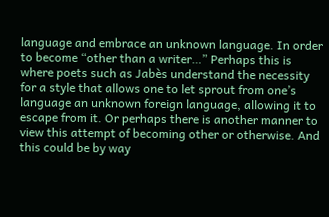language and embrace an unknown language. In order to become “other than a writer…” Perhaps this is where poets such as Jabès understand the necessity for a style that allows one to let sprout from one’s language an unknown foreign language, allowing it to escape from it. Or perhaps there is another manner to view this attempt of becoming other or otherwise. And this could be by way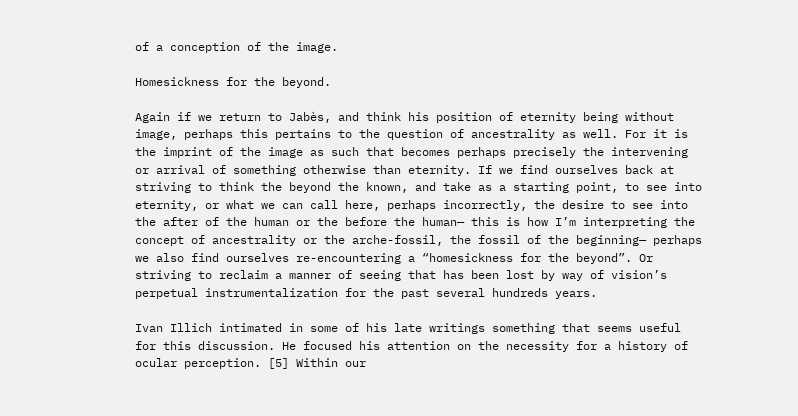of a conception of the image.

Homesickness for the beyond.

Again if we return to Jabès, and think his position of eternity being without image, perhaps this pertains to the question of ancestrality as well. For it is the imprint of the image as such that becomes perhaps precisely the intervening or arrival of something otherwise than eternity. If we find ourselves back at striving to think the beyond the known, and take as a starting point, to see into eternity, or what we can call here, perhaps incorrectly, the desire to see into the after of the human or the before the human— this is how I’m interpreting the concept of ancestrality or the arche-fossil, the fossil of the beginning— perhaps we also find ourselves re-encountering a “homesickness for the beyond”. Or striving to reclaim a manner of seeing that has been lost by way of vision’s perpetual instrumentalization for the past several hundreds years.

Ivan Illich intimated in some of his late writings something that seems useful for this discussion. He focused his attention on the necessity for a history of ocular perception. [5] Within our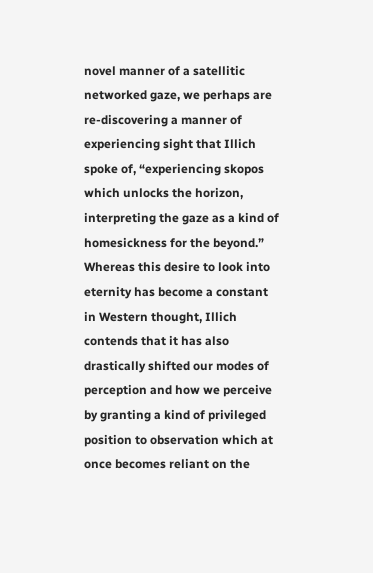novel manner of a satellitic networked gaze, we perhaps are re-discovering a manner of experiencing sight that Illich spoke of, “experiencing skopos which unlocks the horizon, interpreting the gaze as a kind of homesickness for the beyond.” Whereas this desire to look into eternity has become a constant in Western thought, Illich contends that it has also drastically shifted our modes of perception and how we perceive by granting a kind of privileged position to observation which at once becomes reliant on the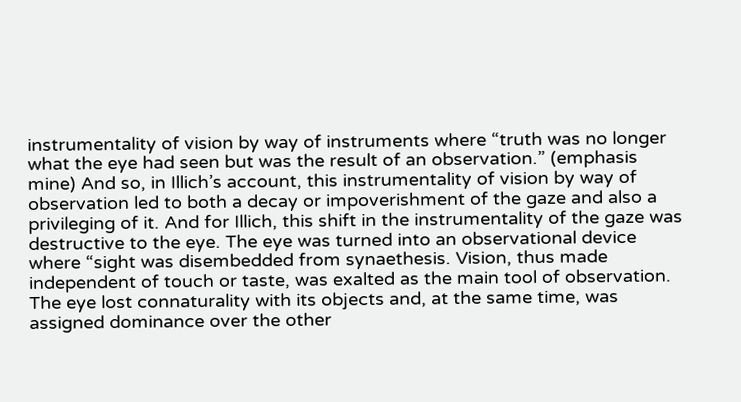instrumentality of vision by way of instruments where “truth was no longer what the eye had seen but was the result of an observation.” (emphasis mine) And so, in Illich’s account, this instrumentality of vision by way of observation led to both a decay or impoverishment of the gaze and also a privileging of it. And for Illich, this shift in the instrumentality of the gaze was destructive to the eye. The eye was turned into an observational device where “sight was disembedded from synaethesis. Vision, thus made independent of touch or taste, was exalted as the main tool of observation. The eye lost connaturality with its objects and, at the same time, was assigned dominance over the other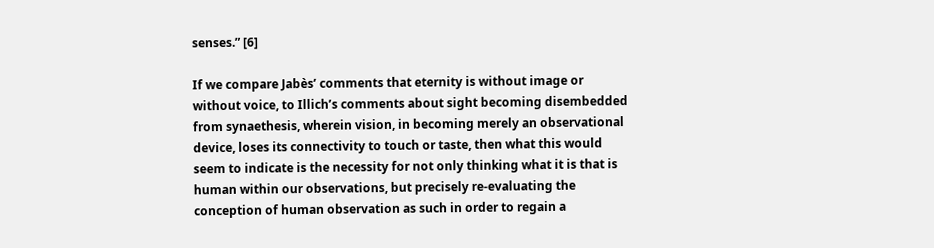senses.” [6]

If we compare Jabès’ comments that eternity is without image or without voice, to Illich’s comments about sight becoming disembedded from synaethesis, wherein vision, in becoming merely an observational device, loses its connectivity to touch or taste, then what this would seem to indicate is the necessity for not only thinking what it is that is human within our observations, but precisely re-evaluating the conception of human observation as such in order to regain a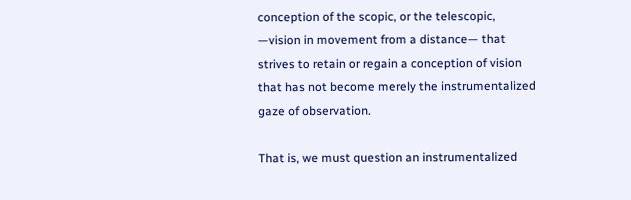conception of the scopic, or the telescopic, —vision in movement from a distance— that strives to retain or regain a conception of vision that has not become merely the instrumentalized gaze of observation.

That is, we must question an instrumentalized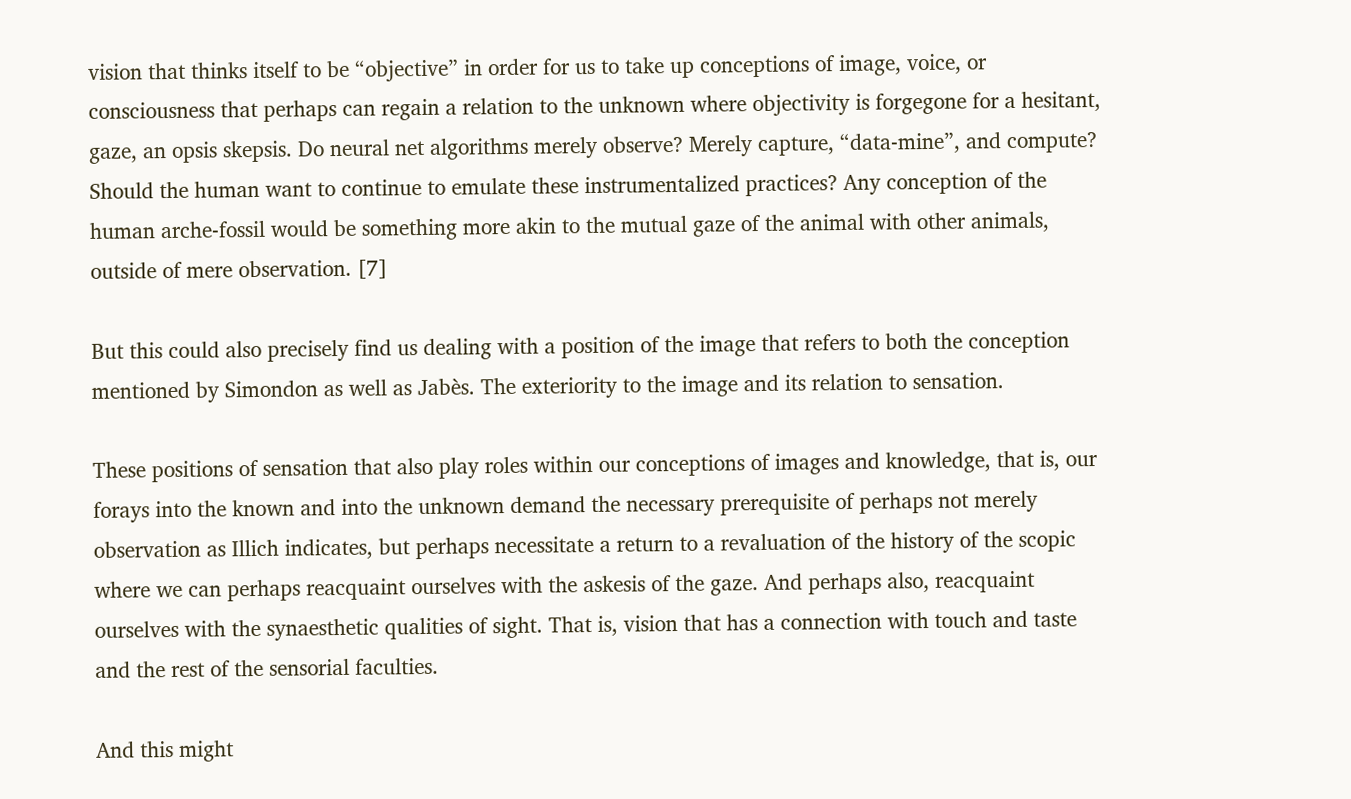vision that thinks itself to be “objective” in order for us to take up conceptions of image, voice, or consciousness that perhaps can regain a relation to the unknown where objectivity is forgegone for a hesitant, gaze, an opsis skepsis. Do neural net algorithms merely observe? Merely capture, “data-mine”, and compute? Should the human want to continue to emulate these instrumentalized practices? Any conception of the human arche-fossil would be something more akin to the mutual gaze of the animal with other animals, outside of mere observation. [7]

But this could also precisely find us dealing with a position of the image that refers to both the conception mentioned by Simondon as well as Jabès. The exteriority to the image and its relation to sensation.

These positions of sensation that also play roles within our conceptions of images and knowledge, that is, our forays into the known and into the unknown demand the necessary prerequisite of perhaps not merely observation as Illich indicates, but perhaps necessitate a return to a revaluation of the history of the scopic where we can perhaps reacquaint ourselves with the askesis of the gaze. And perhaps also, reacquaint ourselves with the synaesthetic qualities of sight. That is, vision that has a connection with touch and taste and the rest of the sensorial faculties.

And this might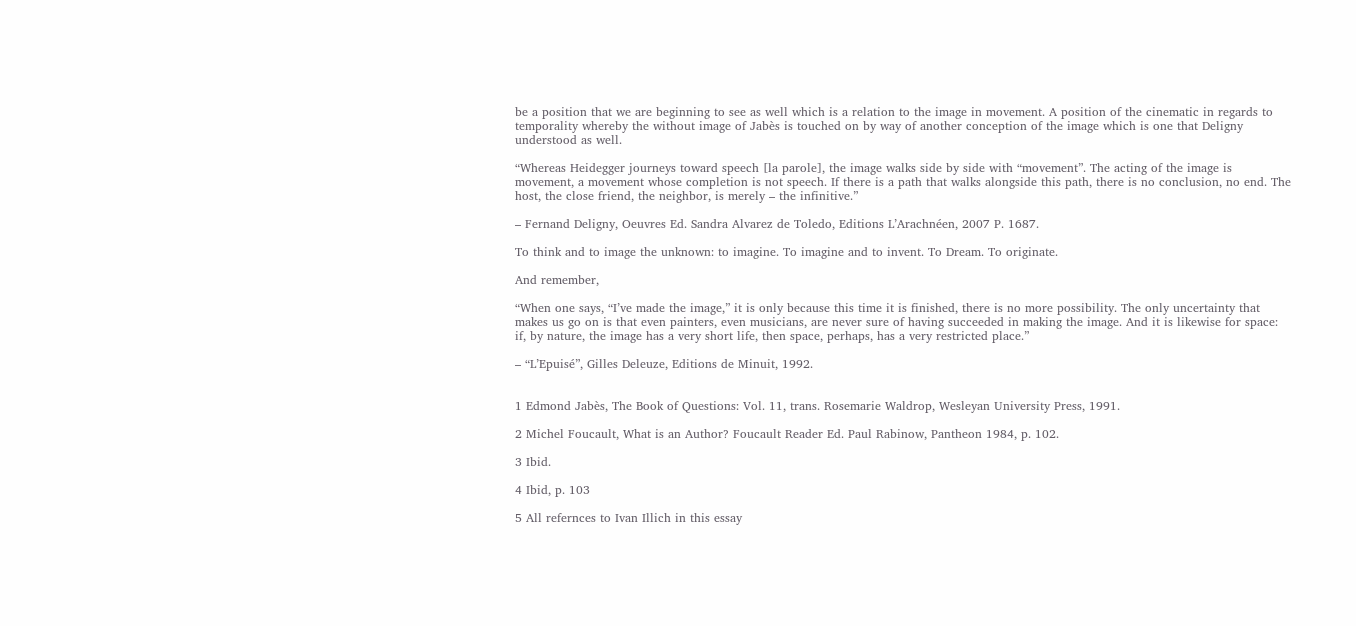be a position that we are beginning to see as well which is a relation to the image in movement. A position of the cinematic in regards to temporality whereby the without image of Jabès is touched on by way of another conception of the image which is one that Deligny understood as well.

“Whereas Heidegger journeys toward speech [la parole], the image walks side by side with “movement”. The acting of the image is movement, a movement whose completion is not speech. If there is a path that walks alongside this path, there is no conclusion, no end. The host, the close friend, the neighbor, is merely – the infinitive.”

– Fernand Deligny, Oeuvres Ed. Sandra Alvarez de Toledo, Editions L’Arachnéen, 2007 P. 1687.

To think and to image the unknown: to imagine. To imagine and to invent. To Dream. To originate.

And remember,

“When one says, “I’ve made the image,” it is only because this time it is finished, there is no more possibility. The only uncertainty that makes us go on is that even painters, even musicians, are never sure of having succeeded in making the image. And it is likewise for space: if, by nature, the image has a very short life, then space, perhaps, has a very restricted place.”

– “L’Epuisé”, Gilles Deleuze, Editions de Minuit, 1992.


1 Edmond Jabès, The Book of Questions: Vol. 11, trans. Rosemarie Waldrop, Wesleyan University Press, 1991.

2 Michel Foucault, What is an Author? Foucault Reader Ed. Paul Rabinow, Pantheon 1984, p. 102.

3 Ibid.

4 Ibid, p. 103

5 All refernces to Ivan Illich in this essay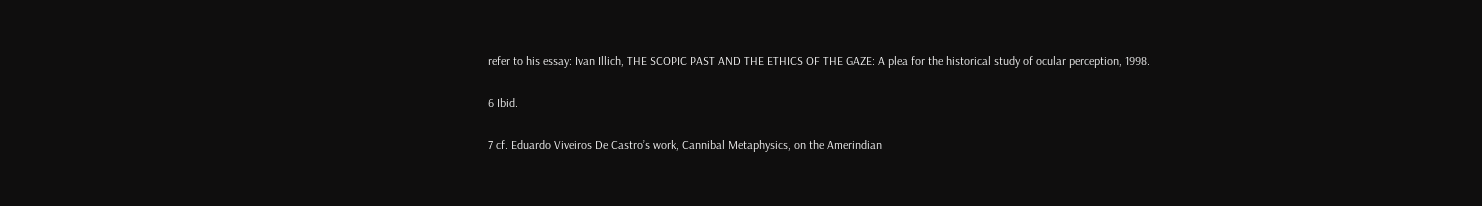refer to his essay: Ivan Illich, THE SCOPIC PAST AND THE ETHICS OF THE GAZE: A plea for the historical study of ocular perception, 1998.

6 Ibid.

7 cf. Eduardo Viveiros De Castro’s work, Cannibal Metaphysics, on the Amerindian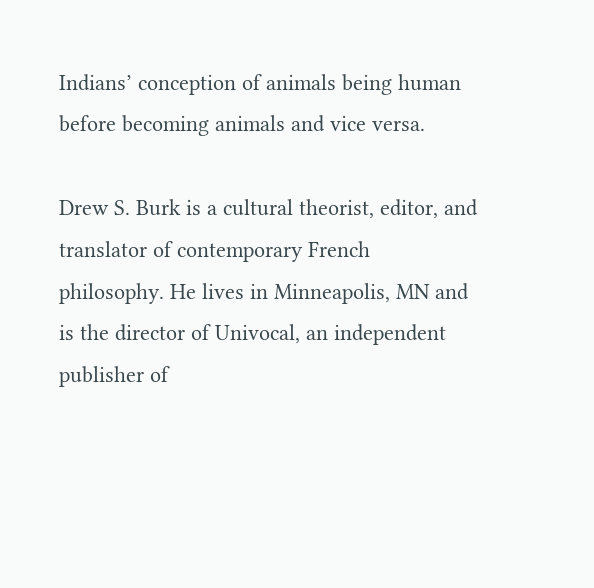Indians’ conception of animals being human before becoming animals and vice versa.

Drew S. Burk is a cultural theorist, editor, and translator of contemporary French philosophy. He lives in Minneapolis, MN and is the director of Univocal, an independent publisher of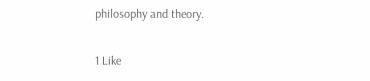philosophy and theory.

1 Like